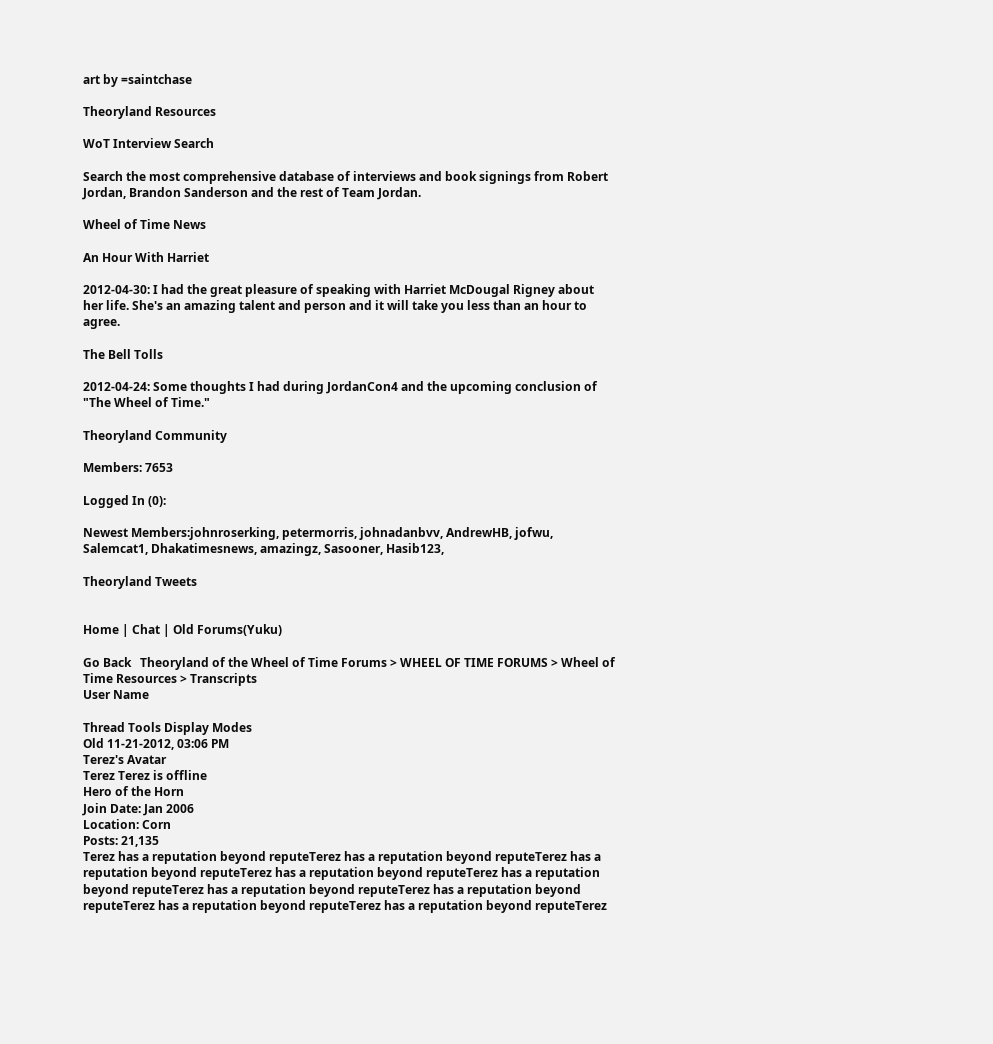art by =saintchase

Theoryland Resources

WoT Interview Search

Search the most comprehensive database of interviews and book signings from Robert Jordan, Brandon Sanderson and the rest of Team Jordan.

Wheel of Time News

An Hour With Harriet

2012-04-30: I had the great pleasure of speaking with Harriet McDougal Rigney about her life. She's an amazing talent and person and it will take you less than an hour to agree.

The Bell Tolls

2012-04-24: Some thoughts I had during JordanCon4 and the upcoming conclusion of "The Wheel of Time."

Theoryland Community

Members: 7653

Logged In (0):

Newest Members:johnroserking, petermorris, johnadanbvv, AndrewHB, jofwu, Salemcat1, Dhakatimesnews, amazingz, Sasooner, Hasib123,

Theoryland Tweets


Home | Chat | Old Forums(Yuku)

Go Back   Theoryland of the Wheel of Time Forums > WHEEL OF TIME FORUMS > Wheel of Time Resources > Transcripts
User Name

Thread Tools Display Modes
Old 11-21-2012, 03:06 PM
Terez's Avatar
Terez Terez is offline
Hero of the Horn
Join Date: Jan 2006
Location: Corn
Posts: 21,135
Terez has a reputation beyond reputeTerez has a reputation beyond reputeTerez has a reputation beyond reputeTerez has a reputation beyond reputeTerez has a reputation beyond reputeTerez has a reputation beyond reputeTerez has a reputation beyond reputeTerez has a reputation beyond reputeTerez has a reputation beyond reputeTerez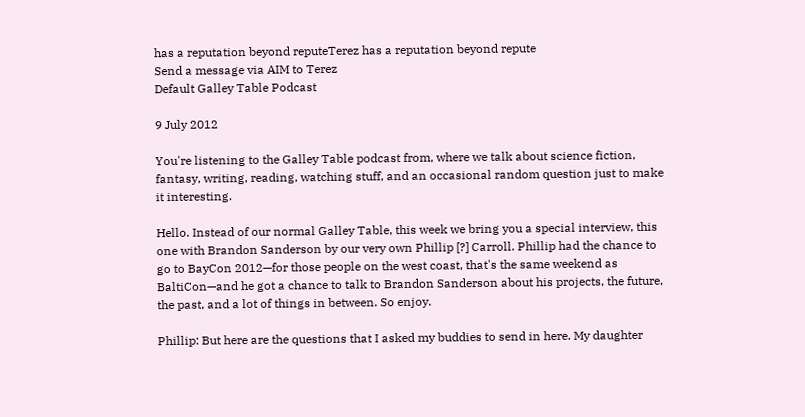has a reputation beyond reputeTerez has a reputation beyond repute
Send a message via AIM to Terez
Default Galley Table Podcast

9 July 2012

You're listening to the Galley Table podcast from, where we talk about science fiction, fantasy, writing, reading, watching stuff, and an occasional random question just to make it interesting.

Hello. Instead of our normal Galley Table, this week we bring you a special interview, this one with Brandon Sanderson by our very own Phillip [?] Carroll. Phillip had the chance to go to BayCon 2012—for those people on the west coast, that's the same weekend as BaltiCon—and he got a chance to talk to Brandon Sanderson about his projects, the future, the past, and a lot of things in between. So enjoy.

Phillip: But here are the questions that I asked my buddies to send in here. My daughter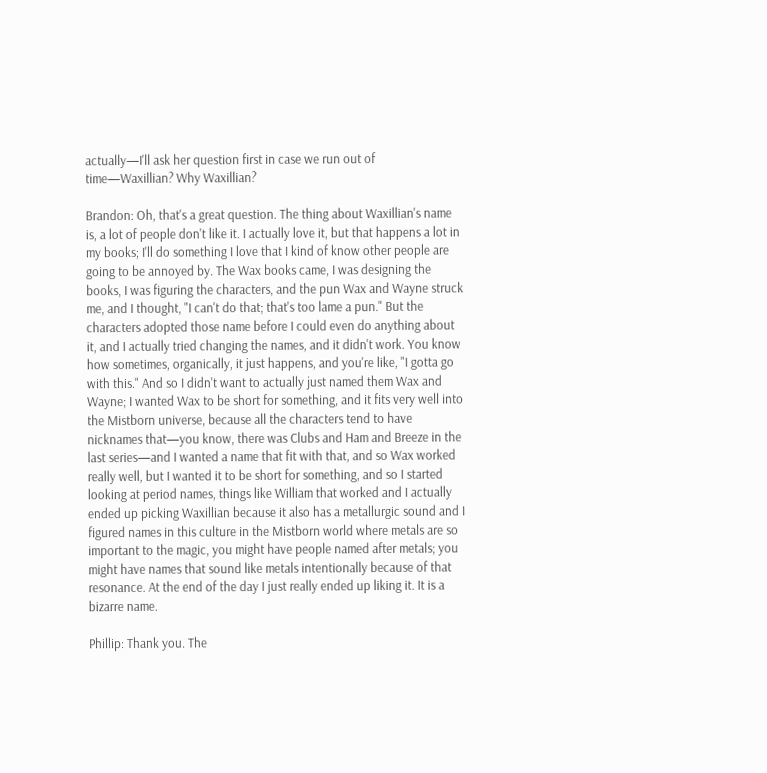actually—I'll ask her question first in case we run out of time—Waxillian? Why Waxillian?

Brandon: Oh, that's a great question. The thing about Waxillian's name is, a lot of people don't like it. I actually love it, but that happens a lot in my books; I'll do something I love that I kind of know other people are going to be annoyed by. The Wax books came, I was designing the books, I was figuring the characters, and the pun Wax and Wayne struck me, and I thought, "I can't do that; that's too lame a pun." But the characters adopted those name before I could even do anything about it, and I actually tried changing the names, and it didn't work. You know how sometimes, organically, it just happens, and you're like, "I gotta go with this." And so I didn't want to actually just named them Wax and Wayne; I wanted Wax to be short for something, and it fits very well into the Mistborn universe, because all the characters tend to have nicknames that—you know, there was Clubs and Ham and Breeze in the last series—and I wanted a name that fit with that, and so Wax worked really well, but I wanted it to be short for something, and so I started looking at period names, things like William that worked and I actually ended up picking Waxillian because it also has a metallurgic sound and I figured names in this culture in the Mistborn world where metals are so important to the magic, you might have people named after metals; you might have names that sound like metals intentionally because of that resonance. At the end of the day I just really ended up liking it. It is a bizarre name.

Phillip: Thank you. The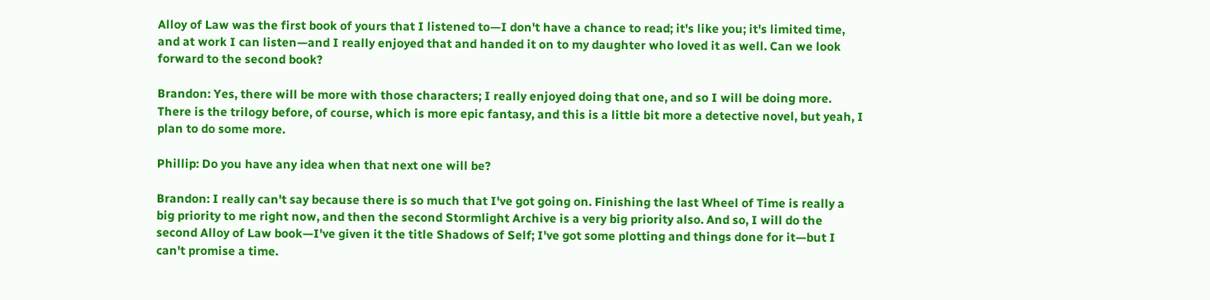Alloy of Law was the first book of yours that I listened to—I don't have a chance to read; it's like you; it's limited time, and at work I can listen—and I really enjoyed that and handed it on to my daughter who loved it as well. Can we look forward to the second book?

Brandon: Yes, there will be more with those characters; I really enjoyed doing that one, and so I will be doing more. There is the trilogy before, of course, which is more epic fantasy, and this is a little bit more a detective novel, but yeah, I plan to do some more.

Phillip: Do you have any idea when that next one will be?

Brandon: I really can't say because there is so much that I've got going on. Finishing the last Wheel of Time is really a big priority to me right now, and then the second Stormlight Archive is a very big priority also. And so, I will do the second Alloy of Law book—I've given it the title Shadows of Self; I've got some plotting and things done for it—but I can't promise a time.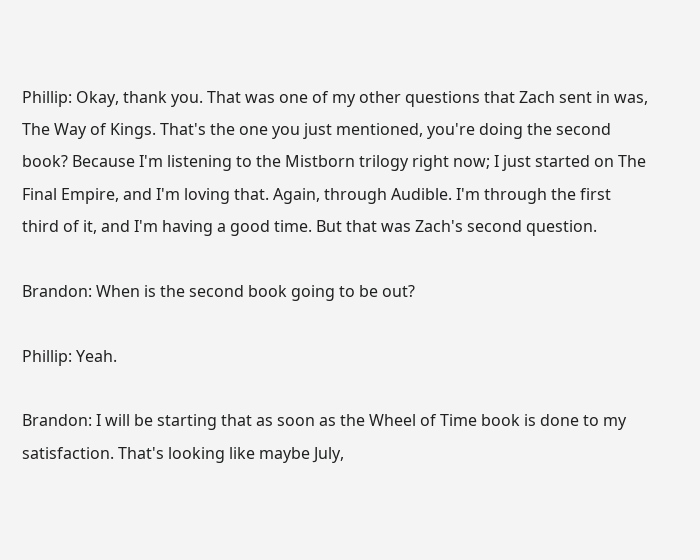Phillip: Okay, thank you. That was one of my other questions that Zach sent in was, The Way of Kings. That's the one you just mentioned, you're doing the second book? Because I'm listening to the Mistborn trilogy right now; I just started on The Final Empire, and I'm loving that. Again, through Audible. I'm through the first third of it, and I'm having a good time. But that was Zach's second question.

Brandon: When is the second book going to be out?

Phillip: Yeah.

Brandon: I will be starting that as soon as the Wheel of Time book is done to my satisfaction. That's looking like maybe July,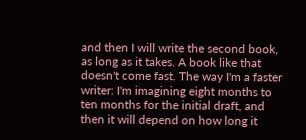and then I will write the second book, as long as it takes. A book like that doesn't come fast. The way I'm a faster writer: I'm imagining eight months to ten months for the initial draft, and then it will depend on how long it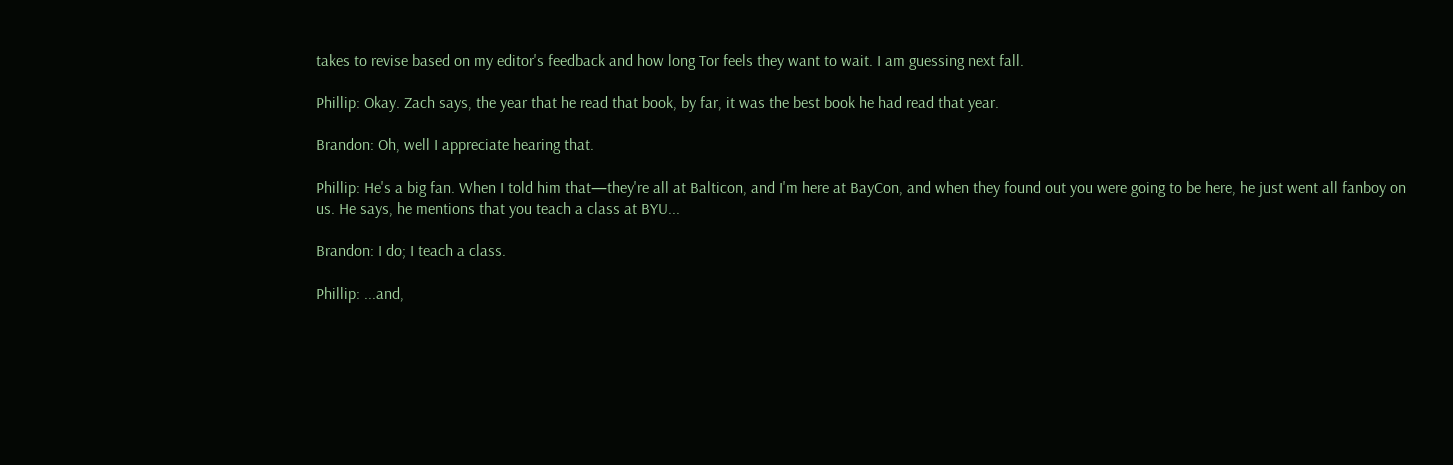takes to revise based on my editor's feedback and how long Tor feels they want to wait. I am guessing next fall.

Phillip: Okay. Zach says, the year that he read that book, by far, it was the best book he had read that year.

Brandon: Oh, well I appreciate hearing that.

Phillip: He's a big fan. When I told him that—they're all at Balticon, and I'm here at BayCon, and when they found out you were going to be here, he just went all fanboy on us. He says, he mentions that you teach a class at BYU...

Brandon: I do; I teach a class.

Phillip: ...and,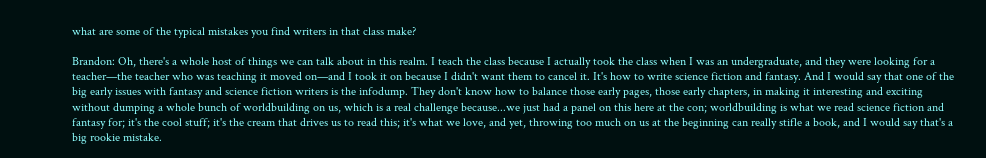what are some of the typical mistakes you find writers in that class make?

Brandon: Oh, there's a whole host of things we can talk about in this realm. I teach the class because I actually took the class when I was an undergraduate, and they were looking for a teacher—the teacher who was teaching it moved on—and I took it on because I didn't want them to cancel it. It's how to write science fiction and fantasy. And I would say that one of the big early issues with fantasy and science fiction writers is the infodump. They don't know how to balance those early pages, those early chapters, in making it interesting and exciting without dumping a whole bunch of worldbuilding on us, which is a real challenge because...we just had a panel on this here at the con; worldbuilding is what we read science fiction and fantasy for; it's the cool stuff; it's the cream that drives us to read this; it's what we love, and yet, throwing too much on us at the beginning can really stifle a book, and I would say that's a big rookie mistake.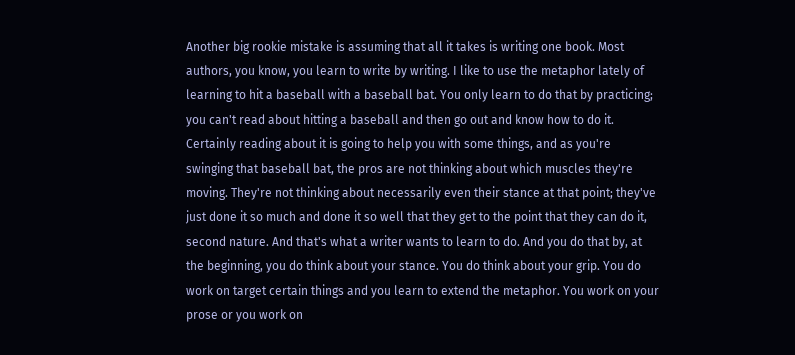Another big rookie mistake is assuming that all it takes is writing one book. Most authors, you know, you learn to write by writing. I like to use the metaphor lately of learning to hit a baseball with a baseball bat. You only learn to do that by practicing; you can't read about hitting a baseball and then go out and know how to do it. Certainly reading about it is going to help you with some things, and as you're swinging that baseball bat, the pros are not thinking about which muscles they're moving. They're not thinking about necessarily even their stance at that point; they've just done it so much and done it so well that they get to the point that they can do it, second nature. And that's what a writer wants to learn to do. And you do that by, at the beginning, you do think about your stance. You do think about your grip. You do work on target certain things and you learn to extend the metaphor. You work on your prose or you work on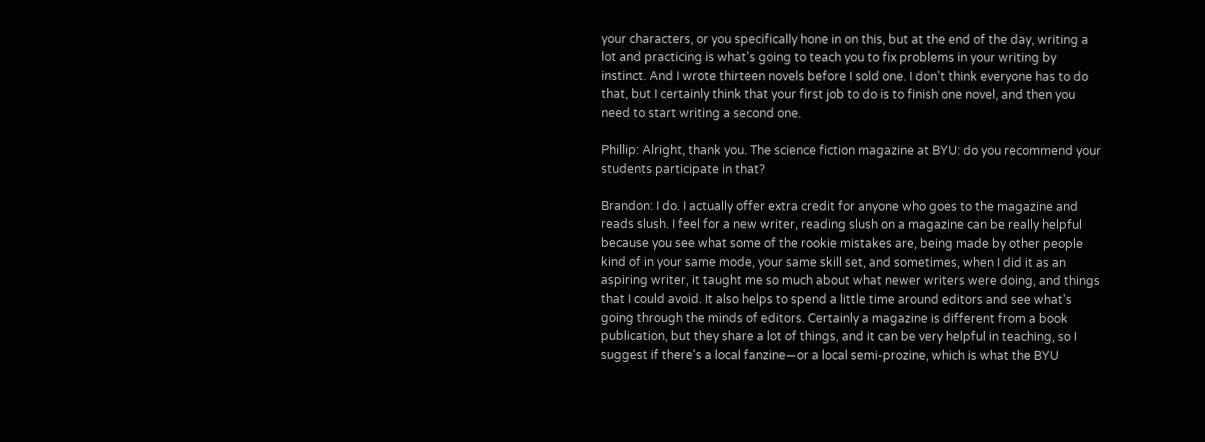your characters, or you specifically hone in on this, but at the end of the day, writing a lot and practicing is what's going to teach you to fix problems in your writing by instinct. And I wrote thirteen novels before I sold one. I don't think everyone has to do that, but I certainly think that your first job to do is to finish one novel, and then you need to start writing a second one.

Phillip: Alright, thank you. The science fiction magazine at BYU: do you recommend your students participate in that?

Brandon: I do. I actually offer extra credit for anyone who goes to the magazine and reads slush. I feel for a new writer, reading slush on a magazine can be really helpful because you see what some of the rookie mistakes are, being made by other people kind of in your same mode, your same skill set, and sometimes, when I did it as an aspiring writer, it taught me so much about what newer writers were doing, and things that I could avoid. It also helps to spend a little time around editors and see what's going through the minds of editors. Certainly a magazine is different from a book publication, but they share a lot of things, and it can be very helpful in teaching, so I suggest if there's a local fanzine—or a local semi-prozine, which is what the BYU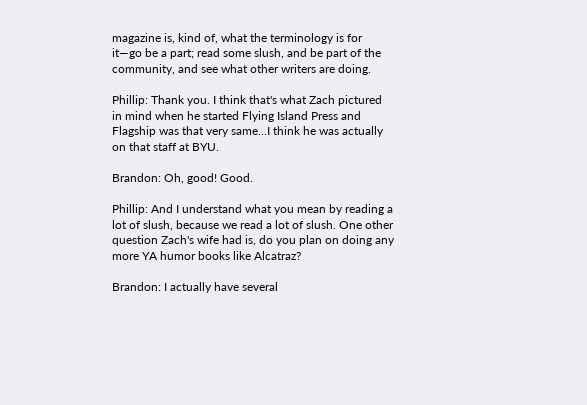magazine is, kind of, what the terminology is for it—go be a part; read some slush, and be part of the community, and see what other writers are doing.

Phillip: Thank you. I think that's what Zach pictured in mind when he started Flying Island Press and Flagship was that very same...I think he was actually on that staff at BYU.

Brandon: Oh, good! Good.

Phillip: And I understand what you mean by reading a lot of slush, because we read a lot of slush. One other question Zach's wife had is, do you plan on doing any more YA humor books like Alcatraz?

Brandon: I actually have several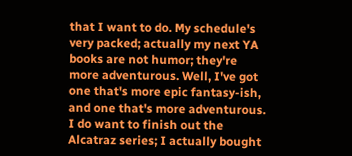that I want to do. My schedule's very packed; actually my next YA books are not humor; they're more adventurous. Well, I've got one that's more epic fantasy-ish, and one that's more adventurous. I do want to finish out the Alcatraz series; I actually bought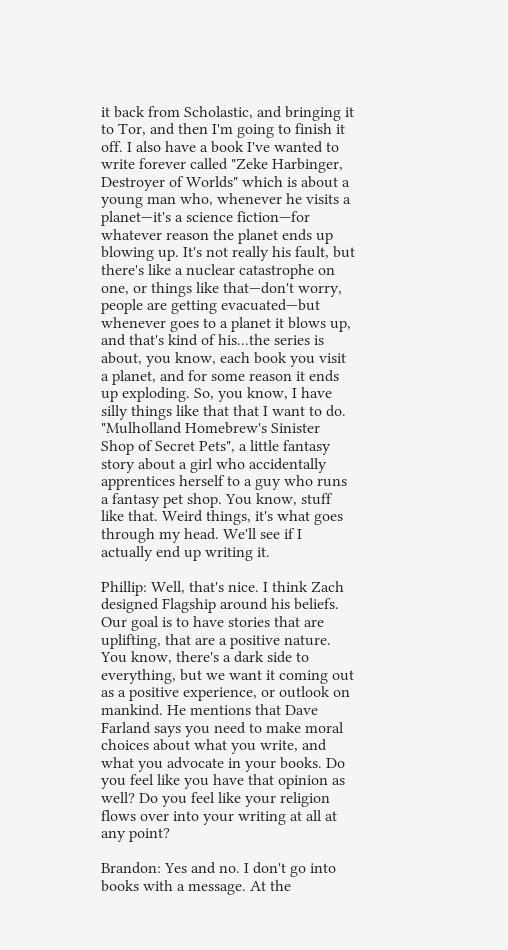it back from Scholastic, and bringing it to Tor, and then I'm going to finish it off. I also have a book I've wanted to write forever called "Zeke Harbinger, Destroyer of Worlds" which is about a young man who, whenever he visits a planet—it's a science fiction—for whatever reason the planet ends up blowing up. It's not really his fault, but there's like a nuclear catastrophe on one, or things like that—don't worry, people are getting evacuated—but whenever goes to a planet it blows up, and that's kind of his...the series is about, you know, each book you visit a planet, and for some reason it ends up exploding. So, you know, I have silly things like that that I want to do. "Mulholland Homebrew's Sinister Shop of Secret Pets", a little fantasy story about a girl who accidentally apprentices herself to a guy who runs a fantasy pet shop. You know, stuff like that. Weird things, it's what goes through my head. We'll see if I actually end up writing it.

Phillip: Well, that's nice. I think Zach designed Flagship around his beliefs. Our goal is to have stories that are uplifting, that are a positive nature. You know, there's a dark side to everything, but we want it coming out as a positive experience, or outlook on mankind. He mentions that Dave Farland says you need to make moral choices about what you write, and what you advocate in your books. Do you feel like you have that opinion as well? Do you feel like your religion flows over into your writing at all at any point?

Brandon: Yes and no. I don't go into books with a message. At the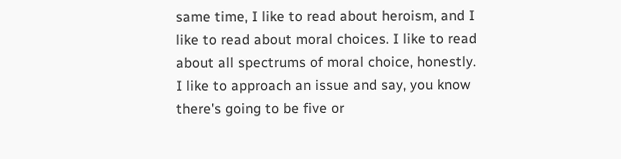same time, I like to read about heroism, and I like to read about moral choices. I like to read about all spectrums of moral choice, honestly. I like to approach an issue and say, you know there's going to be five or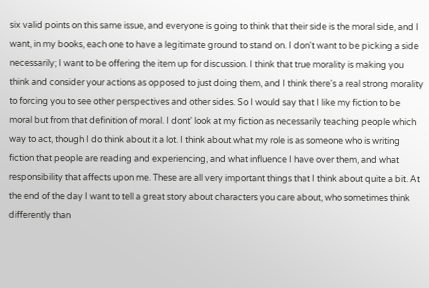six valid points on this same issue, and everyone is going to think that their side is the moral side, and I want, in my books, each one to have a legitimate ground to stand on. I don't want to be picking a side necessarily; I want to be offering the item up for discussion. I think that true morality is making you think and consider your actions as opposed to just doing them, and I think there's a real strong morality to forcing you to see other perspectives and other sides. So I would say that I like my fiction to be moral but from that definition of moral. I dont' look at my fiction as necessarily teaching people which way to act, though I do think about it a lot. I think about what my role is as someone who is writing fiction that people are reading and experiencing, and what influence I have over them, and what responsibility that affects upon me. These are all very important things that I think about quite a bit. At the end of the day I want to tell a great story about characters you care about, who sometimes think differently than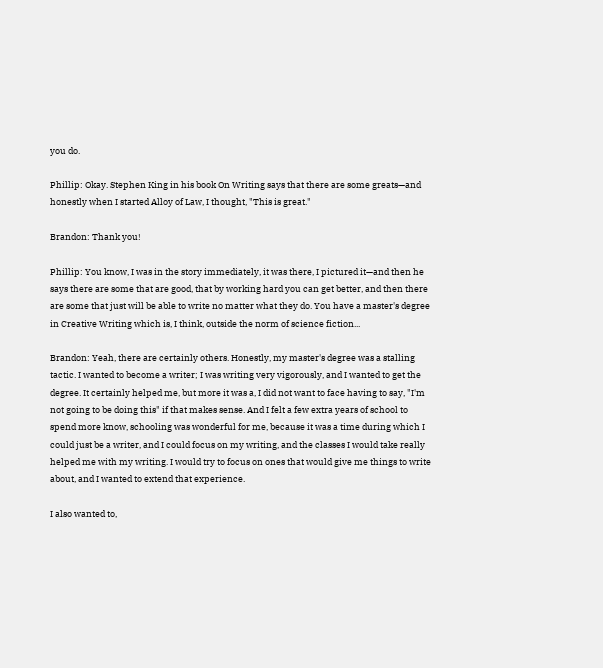you do.

Phillip: Okay. Stephen King in his book On Writing says that there are some greats—and honestly when I started Alloy of Law, I thought, "This is great."

Brandon: Thank you!

Phillip: You know, I was in the story immediately, it was there, I pictured it—and then he says there are some that are good, that by working hard you can get better, and then there are some that just will be able to write no matter what they do. You have a master's degree in Creative Writing which is, I think, outside the norm of science fiction...

Brandon: Yeah, there are certainly others. Honestly, my master's degree was a stalling tactic. I wanted to become a writer; I was writing very vigorously, and I wanted to get the degree. It certainly helped me, but more it was a, I did not want to face having to say, "I'm not going to be doing this" if that makes sense. And I felt a few extra years of school to spend more know, schooling was wonderful for me, because it was a time during which I could just be a writer, and I could focus on my writing, and the classes I would take really helped me with my writing. I would try to focus on ones that would give me things to write about, and I wanted to extend that experience.

I also wanted to,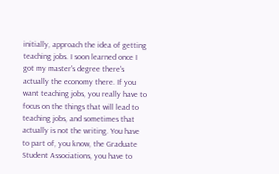initially, approach the idea of getting teaching jobs. I soon learned once I got my master's degree there's actually the economy there. If you want teaching jobs, you really have to focus on the things that will lead to teaching jobs, and sometimes that actually is not the writing. You have to part of, you know, the Graduate Student Associations, you have to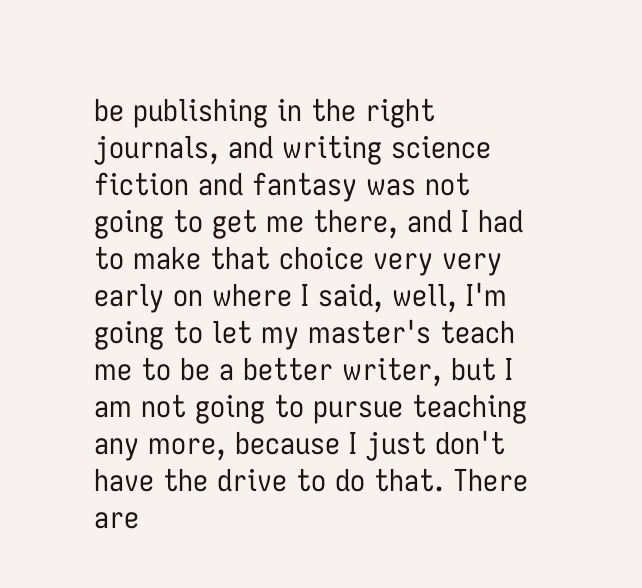be publishing in the right journals, and writing science fiction and fantasy was not going to get me there, and I had to make that choice very very early on where I said, well, I'm going to let my master's teach me to be a better writer, but I am not going to pursue teaching any more, because I just don't have the drive to do that. There are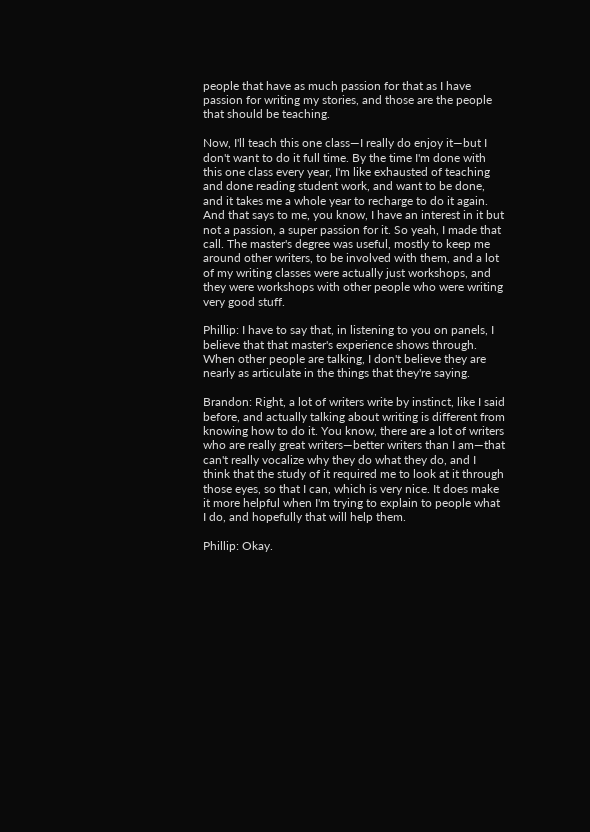people that have as much passion for that as I have passion for writing my stories, and those are the people that should be teaching.

Now, I'll teach this one class—I really do enjoy it—but I don't want to do it full time. By the time I'm done with this one class every year, I'm like exhausted of teaching and done reading student work, and want to be done, and it takes me a whole year to recharge to do it again. And that says to me, you know, I have an interest in it but not a passion, a super passion for it. So yeah, I made that call. The master's degree was useful, mostly to keep me around other writers, to be involved with them, and a lot of my writing classes were actually just workshops, and they were workshops with other people who were writing very good stuff.

Phillip: I have to say that, in listening to you on panels, I believe that that master's experience shows through. When other people are talking, I don't believe they are nearly as articulate in the things that they're saying.

Brandon: Right, a lot of writers write by instinct, like I said before, and actually talking about writing is different from knowing how to do it. You know, there are a lot of writers who are really great writers—better writers than I am—that can't really vocalize why they do what they do, and I think that the study of it required me to look at it through those eyes, so that I can, which is very nice. It does make it more helpful when I'm trying to explain to people what I do, and hopefully that will help them.

Phillip: Okay.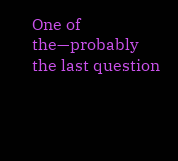One of the—probably the last question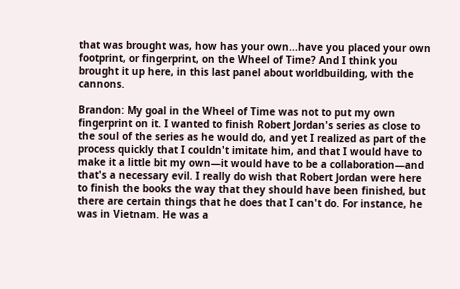that was brought was, how has your own...have you placed your own footprint, or fingerprint, on the Wheel of Time? And I think you brought it up here, in this last panel about worldbuilding, with the cannons.

Brandon: My goal in the Wheel of Time was not to put my own fingerprint on it. I wanted to finish Robert Jordan's series as close to the soul of the series as he would do, and yet I realized as part of the process quickly that I couldn't imitate him, and that I would have to make it a little bit my own—it would have to be a collaboration—and that's a necessary evil. I really do wish that Robert Jordan were here to finish the books the way that they should have been finished, but there are certain things that he does that I can't do. For instance, he was in Vietnam. He was a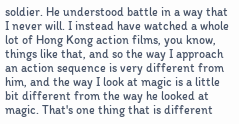soldier. He understood battle in a way that I never will. I instead have watched a whole lot of Hong Kong action films, you know, things like that, and so the way I approach an action sequence is very different from him, and the way I look at magic is a little bit different from the way he looked at magic. That's one thing that is different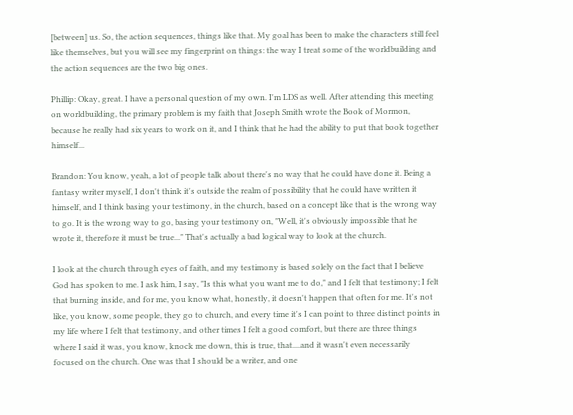[between] us. So, the action sequences, things like that. My goal has been to make the characters still feel like themselves, but you will see my fingerprint on things: the way I treat some of the worldbuilding and the action sequences are the two big ones.

Phillip: Okay, great. I have a personal question of my own. I'm LDS as well. After attending this meeting on worldbuilding, the primary problem is my faith that Joseph Smith wrote the Book of Mormon, because he really had six years to work on it, and I think that he had the ability to put that book together himself...

Brandon: You know, yeah, a lot of people talk about there's no way that he could have done it. Being a fantasy writer myself, I don't think it's outside the realm of possibility that he could have written it himself, and I think basing your testimony, in the church, based on a concept like that is the wrong way to go. It is the wrong way to go, basing your testimony on, "Well, it's obviously impossible that he wrote it, therefore it must be true..." That's actually a bad logical way to look at the church.

I look at the church through eyes of faith, and my testimony is based solely on the fact that I believe God has spoken to me. I ask him, I say, "Is this what you want me to do," and I felt that testimony; I felt that burning inside, and for me, you know what, honestly, it doesn't happen that often for me. It's not like, you know, some people, they go to church, and every time it's I can point to three distinct points in my life where I felt that testimony, and other times I felt a good comfort, but there are three things where I said it was, you know, knock me down, this is true, that....and it wasn't even necessarily focused on the church. One was that I should be a writer, and one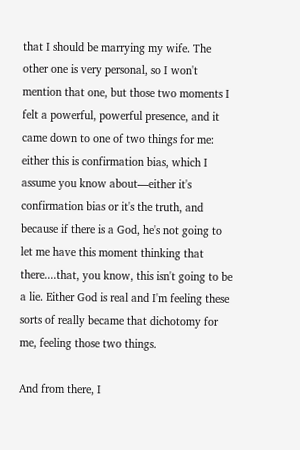that I should be marrying my wife. The other one is very personal, so I won't mention that one, but those two moments I felt a powerful, powerful presence, and it came down to one of two things for me: either this is confirmation bias, which I assume you know about—either it's confirmation bias or it's the truth, and because if there is a God, he's not going to let me have this moment thinking that there....that, you know, this isn't going to be a lie. Either God is real and I'm feeling these sorts of really became that dichotomy for me, feeling those two things.

And from there, I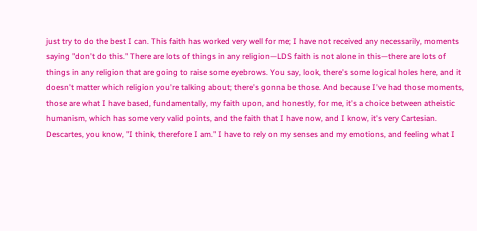just try to do the best I can. This faith has worked very well for me; I have not received any necessarily, moments saying "don't do this." There are lots of things in any religion—LDS faith is not alone in this—there are lots of things in any religion that are going to raise some eyebrows. You say, look, there's some logical holes here, and it doesn't matter which religion you're talking about; there's gonna be those. And because I've had those moments, those are what I have based, fundamentally, my faith upon, and honestly, for me, it's a choice between atheistic humanism, which has some very valid points, and the faith that I have now, and I know, it's very Cartesian. Descartes, you know, "I think, therefore I am." I have to rely on my senses and my emotions, and feeling what I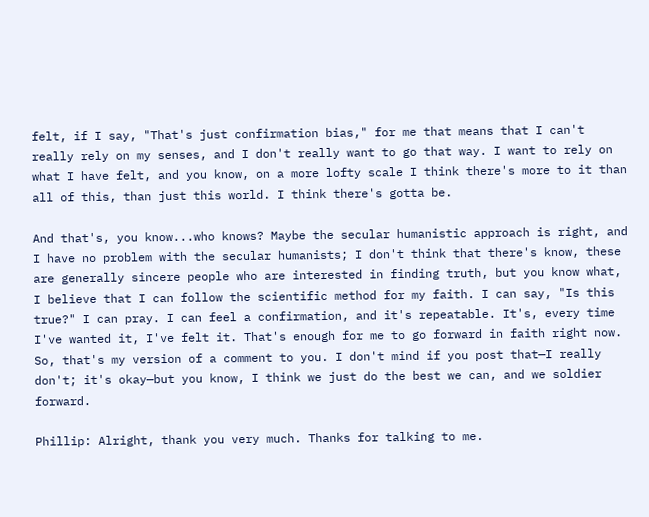felt, if I say, "That's just confirmation bias," for me that means that I can't really rely on my senses, and I don't really want to go that way. I want to rely on what I have felt, and you know, on a more lofty scale I think there's more to it than all of this, than just this world. I think there's gotta be.

And that's, you know...who knows? Maybe the secular humanistic approach is right, and I have no problem with the secular humanists; I don't think that there's know, these are generally sincere people who are interested in finding truth, but you know what, I believe that I can follow the scientific method for my faith. I can say, "Is this true?" I can pray. I can feel a confirmation, and it's repeatable. It's, every time I've wanted it, I've felt it. That's enough for me to go forward in faith right now. So, that's my version of a comment to you. I don't mind if you post that—I really don't; it's okay—but you know, I think we just do the best we can, and we soldier forward.

Phillip: Alright, thank you very much. Thanks for talking to me.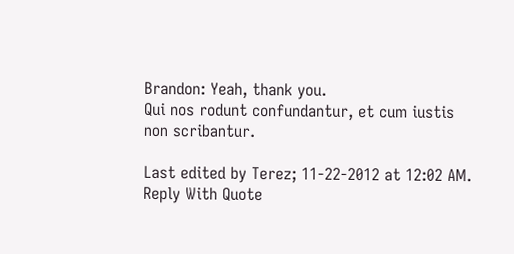Brandon: Yeah, thank you.
Qui nos rodunt confundantur, et cum iustis non scribantur.

Last edited by Terez; 11-22-2012 at 12:02 AM.
Reply With Quote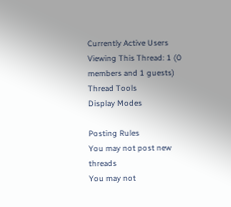Currently Active Users Viewing This Thread: 1 (0 members and 1 guests)
Thread Tools
Display Modes

Posting Rules
You may not post new threads
You may not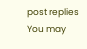post replies
You may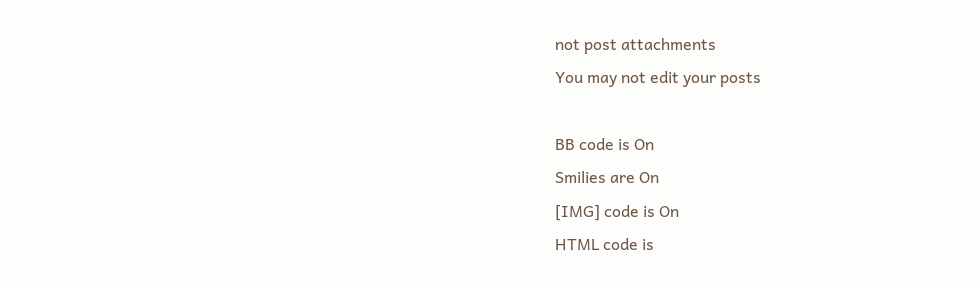not post attachments
You may not edit your posts

BB code is On
Smilies are On
[IMG] code is On
HTML code is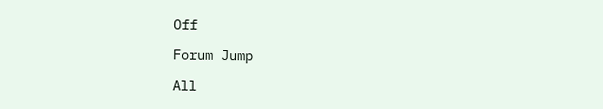Off

Forum Jump

All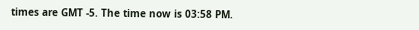times are GMT -5. The time now is 03:58 PM.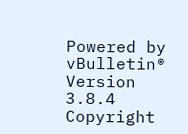Powered by vBulletin® Version 3.8.4
Copyright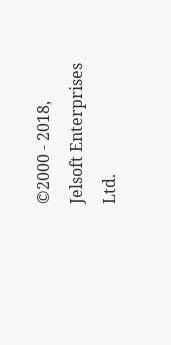©2000 - 2018, Jelsoft Enterprises Ltd.